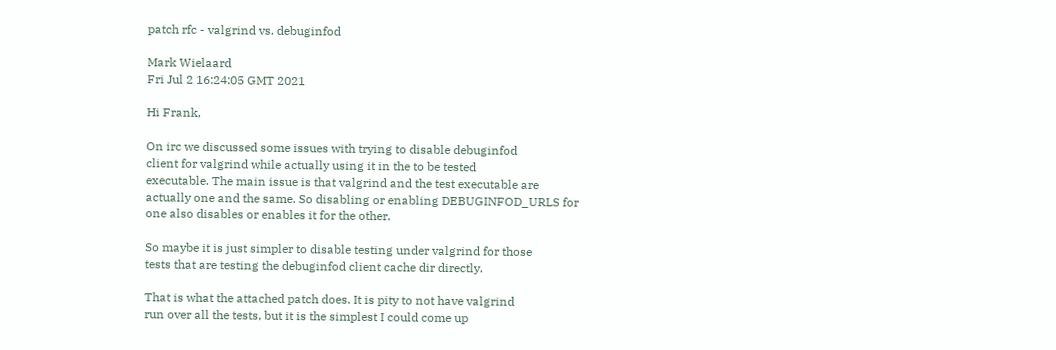patch rfc - valgrind vs. debuginfod

Mark Wielaard
Fri Jul 2 16:24:05 GMT 2021

Hi Frank,

On irc we discussed some issues with trying to disable debuginfod
client for valgrind while actually using it in the to be tested
executable. The main issue is that valgrind and the test executable are
actually one and the same. So disabling or enabling DEBUGINFOD_URLS for
one also disables or enables it for the other.

So maybe it is just simpler to disable testing under valgrind for those
tests that are testing the debuginfod client cache dir directly.

That is what the attached patch does. It is pity to not have valgrind
run over all the tests, but it is the simplest I could come up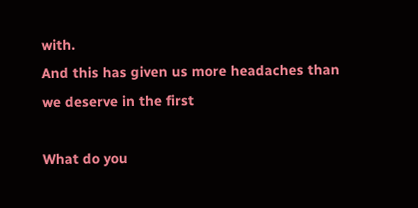with.
And this has given us more headaches than we deserve in the first

What do you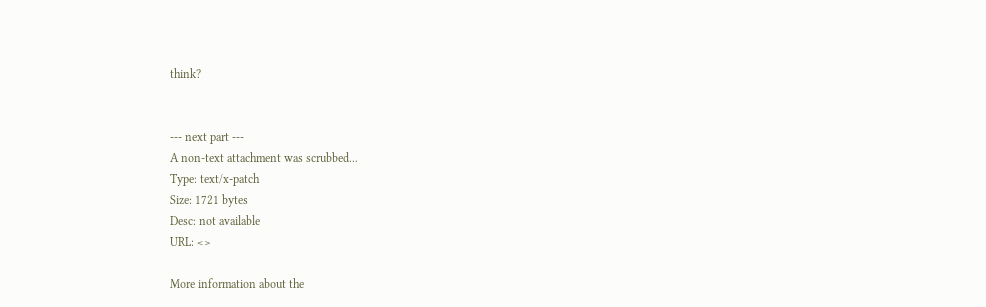think?


--- next part ---
A non-text attachment was scrubbed...
Type: text/x-patch
Size: 1721 bytes
Desc: not available
URL: <>

More information about the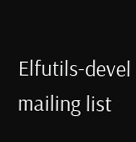Elfutils-devel mailing list